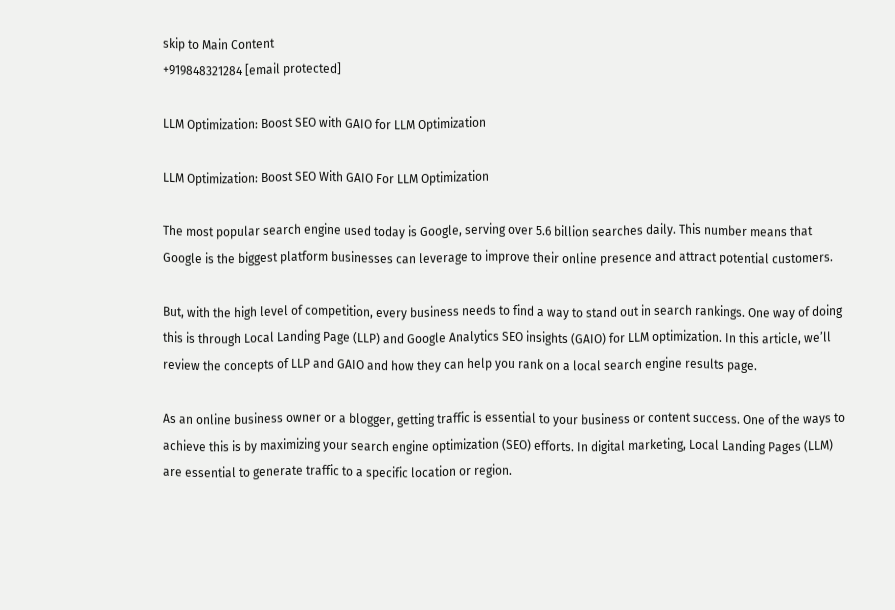skip to Main Content
+919848321284 [email protected]

LLM Optimization: Boost SEO with GAIO for LLM Optimization

LLM Optimization: Boost SEO With GAIO For LLM Optimization

The most popular search engine used today is Google, serving over 5.6 billion searches daily. This number means that Google is the biggest platform businesses can leverage to improve their online presence and attract potential customers.

But, with the high level of competition, every business needs to find a way to stand out in search rankings. One way of doing this is through Local Landing Page (LLP) and Google Analytics SEO insights (GAIO) for LLM optimization. In this article, we’ll review the concepts of LLP and GAIO and how they can help you rank on a local search engine results page.

As an online business owner or a blogger, getting traffic is essential to your business or content success. One of the ways to achieve this is by maximizing your search engine optimization (SEO) efforts. In digital marketing, Local Landing Pages (LLM) are essential to generate traffic to a specific location or region.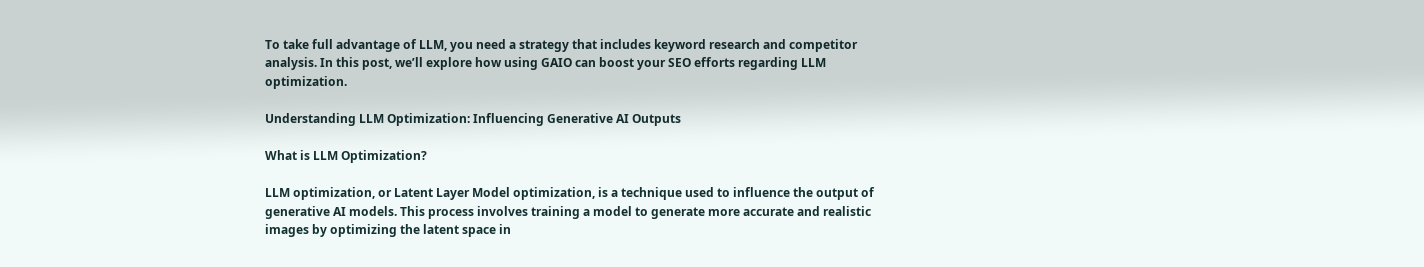To take full advantage of LLM, you need a strategy that includes keyword research and competitor analysis. In this post, we’ll explore how using GAIO can boost your SEO efforts regarding LLM optimization.

Understanding LLM Optimization: Influencing Generative AI Outputs

What is LLM Optimization?

LLM optimization, or Latent Layer Model optimization, is a technique used to influence the output of generative AI models. This process involves training a model to generate more accurate and realistic images by optimizing the latent space in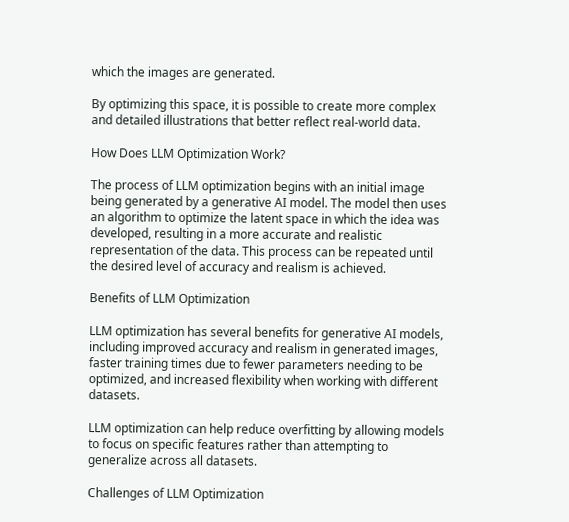which the images are generated.

By optimizing this space, it is possible to create more complex and detailed illustrations that better reflect real-world data.

How Does LLM Optimization Work?

The process of LLM optimization begins with an initial image being generated by a generative AI model. The model then uses an algorithm to optimize the latent space in which the idea was developed, resulting in a more accurate and realistic representation of the data. This process can be repeated until the desired level of accuracy and realism is achieved.

Benefits of LLM Optimization

LLM optimization has several benefits for generative AI models, including improved accuracy and realism in generated images, faster training times due to fewer parameters needing to be optimized, and increased flexibility when working with different datasets.

LLM optimization can help reduce overfitting by allowing models to focus on specific features rather than attempting to generalize across all datasets.

Challenges of LLM Optimization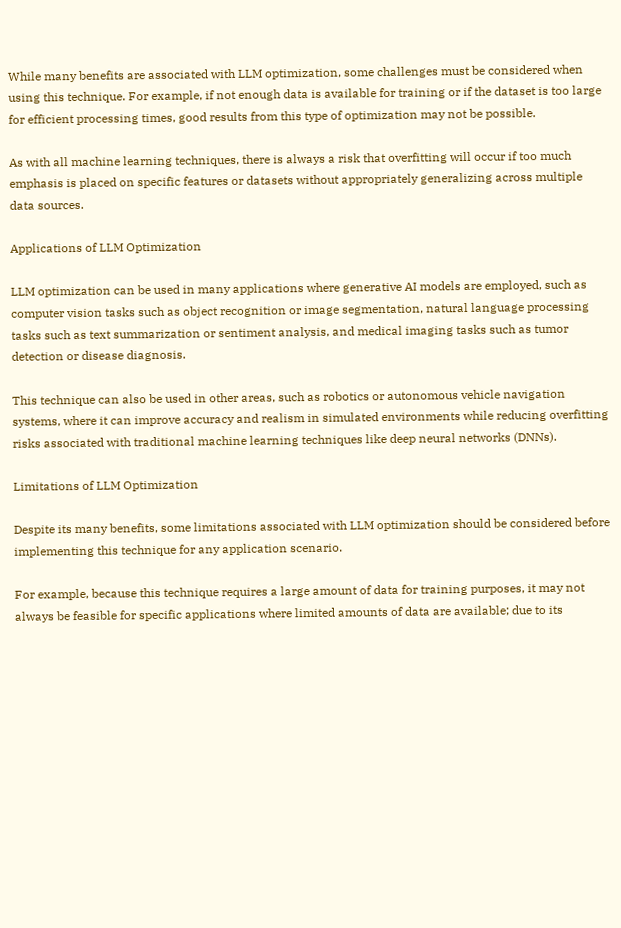While many benefits are associated with LLM optimization, some challenges must be considered when using this technique. For example, if not enough data is available for training or if the dataset is too large for efficient processing times, good results from this type of optimization may not be possible.

As with all machine learning techniques, there is always a risk that overfitting will occur if too much emphasis is placed on specific features or datasets without appropriately generalizing across multiple data sources.

Applications of LLM Optimization

LLM optimization can be used in many applications where generative AI models are employed, such as computer vision tasks such as object recognition or image segmentation, natural language processing tasks such as text summarization or sentiment analysis, and medical imaging tasks such as tumor detection or disease diagnosis.

This technique can also be used in other areas, such as robotics or autonomous vehicle navigation systems, where it can improve accuracy and realism in simulated environments while reducing overfitting risks associated with traditional machine learning techniques like deep neural networks (DNNs).

Limitations of LLM Optimization

Despite its many benefits, some limitations associated with LLM optimization should be considered before implementing this technique for any application scenario.

For example, because this technique requires a large amount of data for training purposes, it may not always be feasible for specific applications where limited amounts of data are available; due to its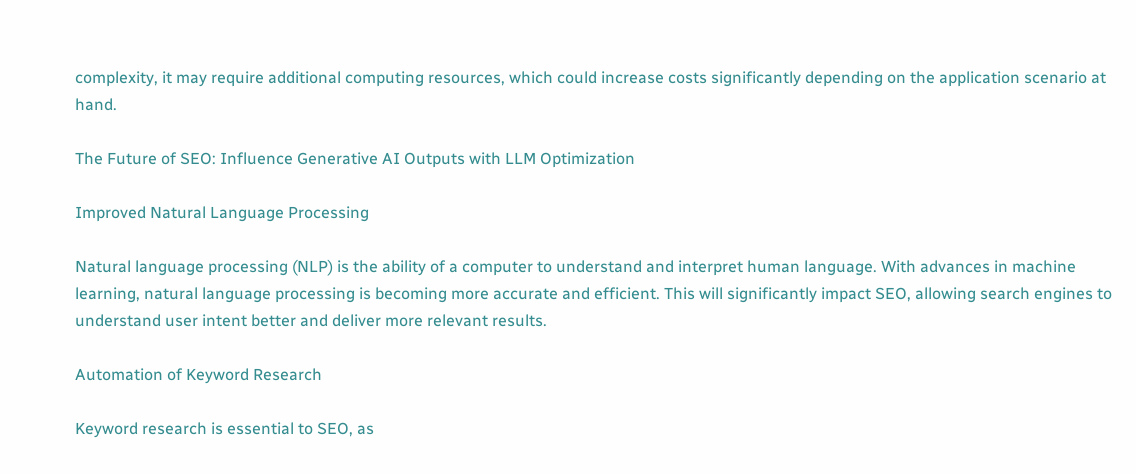complexity, it may require additional computing resources, which could increase costs significantly depending on the application scenario at hand.

The Future of SEO: Influence Generative AI Outputs with LLM Optimization

Improved Natural Language Processing

Natural language processing (NLP) is the ability of a computer to understand and interpret human language. With advances in machine learning, natural language processing is becoming more accurate and efficient. This will significantly impact SEO, allowing search engines to understand user intent better and deliver more relevant results.

Automation of Keyword Research

Keyword research is essential to SEO, as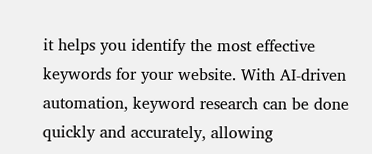it helps you identify the most effective keywords for your website. With AI-driven automation, keyword research can be done quickly and accurately, allowing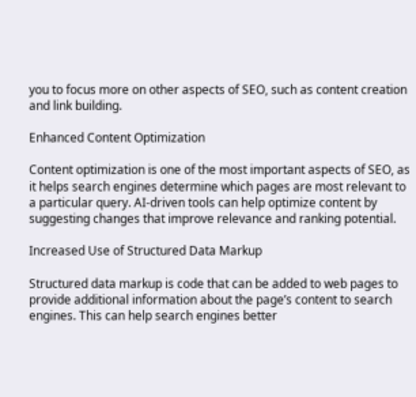you to focus more on other aspects of SEO, such as content creation and link building.

Enhanced Content Optimization

Content optimization is one of the most important aspects of SEO, as it helps search engines determine which pages are most relevant to a particular query. AI-driven tools can help optimize content by suggesting changes that improve relevance and ranking potential.

Increased Use of Structured Data Markup

Structured data markup is code that can be added to web pages to provide additional information about the page’s content to search engines. This can help search engines better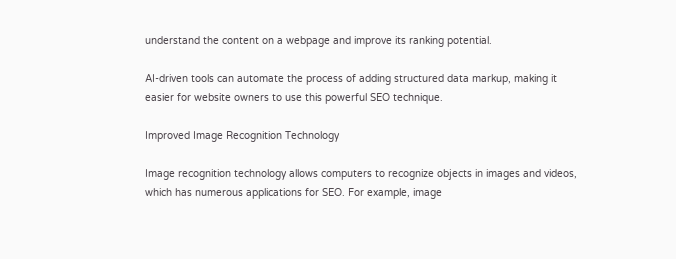understand the content on a webpage and improve its ranking potential.

AI-driven tools can automate the process of adding structured data markup, making it easier for website owners to use this powerful SEO technique.

Improved Image Recognition Technology

Image recognition technology allows computers to recognize objects in images and videos, which has numerous applications for SEO. For example, image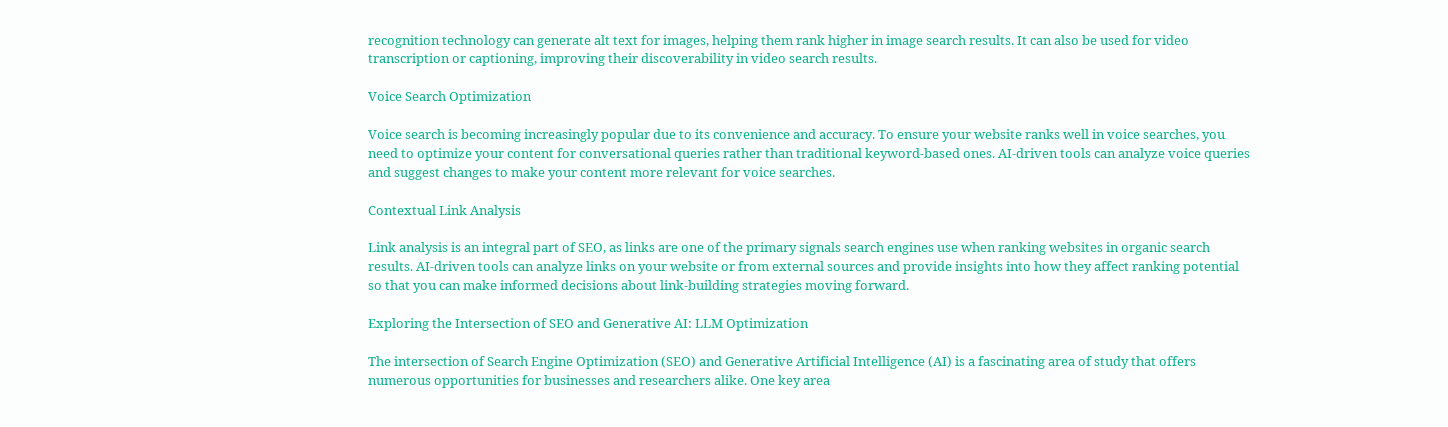recognition technology can generate alt text for images, helping them rank higher in image search results. It can also be used for video transcription or captioning, improving their discoverability in video search results.

Voice Search Optimization

Voice search is becoming increasingly popular due to its convenience and accuracy. To ensure your website ranks well in voice searches, you need to optimize your content for conversational queries rather than traditional keyword-based ones. AI-driven tools can analyze voice queries and suggest changes to make your content more relevant for voice searches.

Contextual Link Analysis

Link analysis is an integral part of SEO, as links are one of the primary signals search engines use when ranking websites in organic search results. AI-driven tools can analyze links on your website or from external sources and provide insights into how they affect ranking potential so that you can make informed decisions about link-building strategies moving forward.

Exploring the Intersection of SEO and Generative AI: LLM Optimization

The intersection of Search Engine Optimization (SEO) and Generative Artificial Intelligence (AI) is a fascinating area of study that offers numerous opportunities for businesses and researchers alike. One key area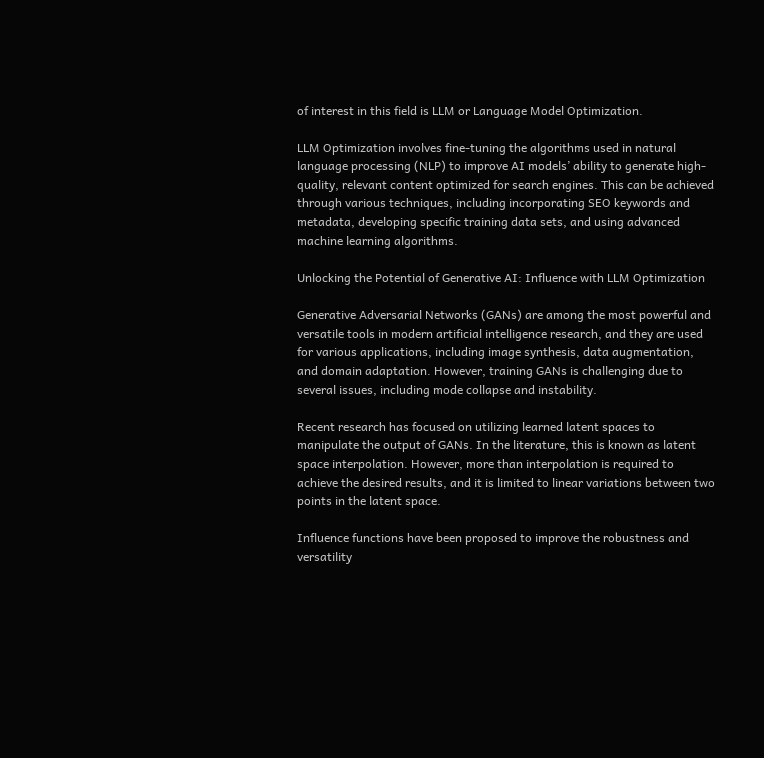of interest in this field is LLM or Language Model Optimization.

LLM Optimization involves fine-tuning the algorithms used in natural language processing (NLP) to improve AI models’ ability to generate high-quality, relevant content optimized for search engines. This can be achieved through various techniques, including incorporating SEO keywords and metadata, developing specific training data sets, and using advanced machine learning algorithms.

Unlocking the Potential of Generative AI: Influence with LLM Optimization

Generative Adversarial Networks (GANs) are among the most powerful and versatile tools in modern artificial intelligence research, and they are used for various applications, including image synthesis, data augmentation, and domain adaptation. However, training GANs is challenging due to several issues, including mode collapse and instability.

Recent research has focused on utilizing learned latent spaces to manipulate the output of GANs. In the literature, this is known as latent space interpolation. However, more than interpolation is required to achieve the desired results, and it is limited to linear variations between two points in the latent space.

Influence functions have been proposed to improve the robustness and versatility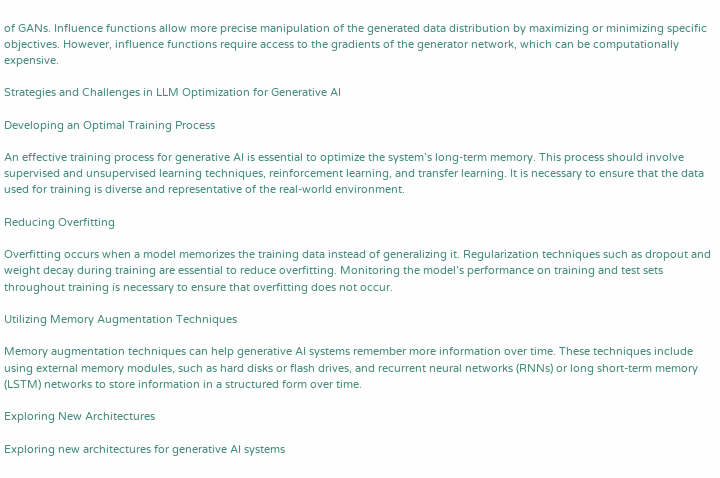of GANs. Influence functions allow more precise manipulation of the generated data distribution by maximizing or minimizing specific objectives. However, influence functions require access to the gradients of the generator network, which can be computationally expensive.

Strategies and Challenges in LLM Optimization for Generative AI

Developing an Optimal Training Process

An effective training process for generative AI is essential to optimize the system’s long-term memory. This process should involve supervised and unsupervised learning techniques, reinforcement learning, and transfer learning. It is necessary to ensure that the data used for training is diverse and representative of the real-world environment.

Reducing Overfitting

Overfitting occurs when a model memorizes the training data instead of generalizing it. Regularization techniques such as dropout and weight decay during training are essential to reduce overfitting. Monitoring the model’s performance on training and test sets throughout training is necessary to ensure that overfitting does not occur.

Utilizing Memory Augmentation Techniques

Memory augmentation techniques can help generative AI systems remember more information over time. These techniques include using external memory modules, such as hard disks or flash drives, and recurrent neural networks (RNNs) or long short-term memory (LSTM) networks to store information in a structured form over time.

Exploring New Architectures

Exploring new architectures for generative AI systems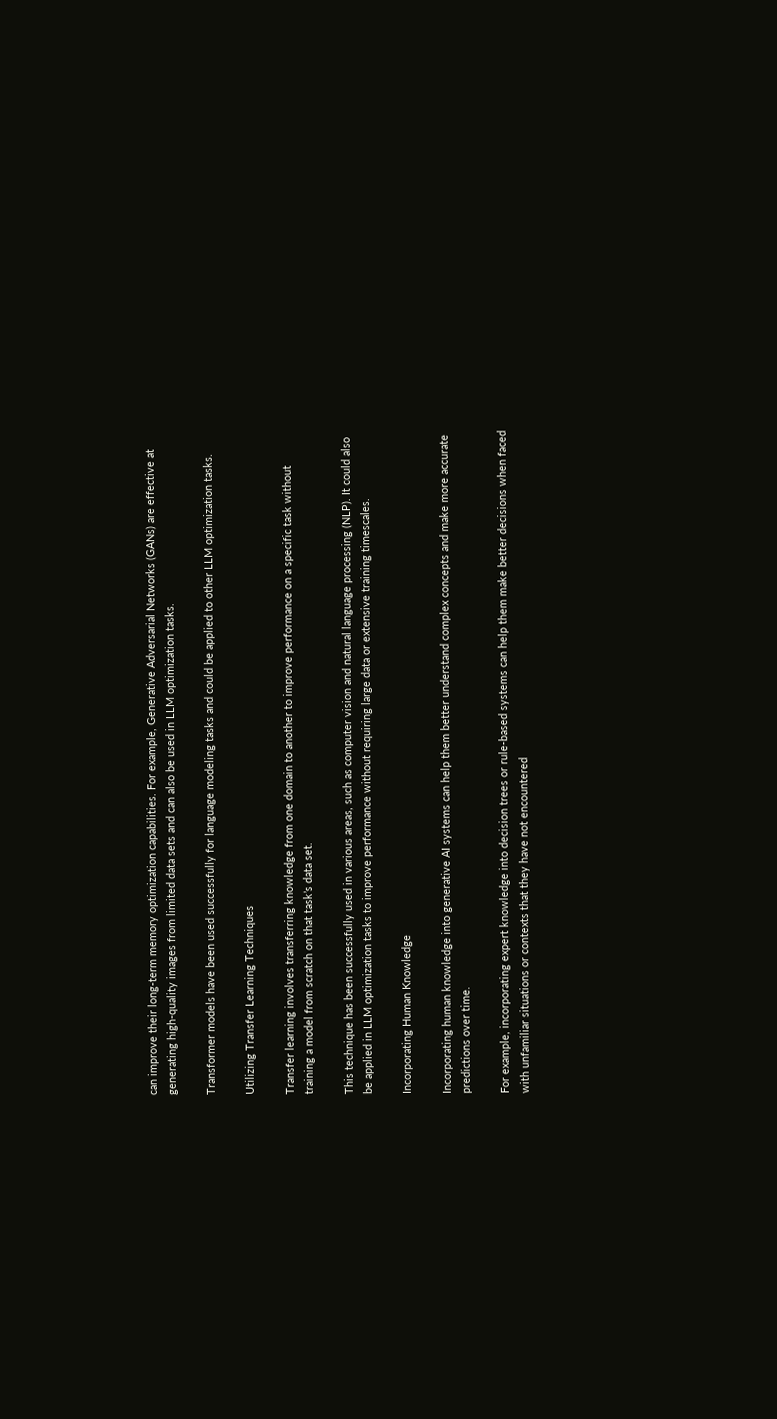can improve their long-term memory optimization capabilities. For example, Generative Adversarial Networks (GANs) are effective at generating high-quality images from limited data sets and can also be used in LLM optimization tasks.

Transformer models have been used successfully for language modeling tasks and could be applied to other LLM optimization tasks.

Utilizing Transfer Learning Techniques

Transfer learning involves transferring knowledge from one domain to another to improve performance on a specific task without training a model from scratch on that task’s data set.

This technique has been successfully used in various areas, such as computer vision and natural language processing (NLP). It could also be applied in LLM optimization tasks to improve performance without requiring large data or extensive training timescales.

Incorporating Human Knowledge

Incorporating human knowledge into generative AI systems can help them better understand complex concepts and make more accurate predictions over time.

For example, incorporating expert knowledge into decision trees or rule-based systems can help them make better decisions when faced with unfamiliar situations or contexts that they have not encountered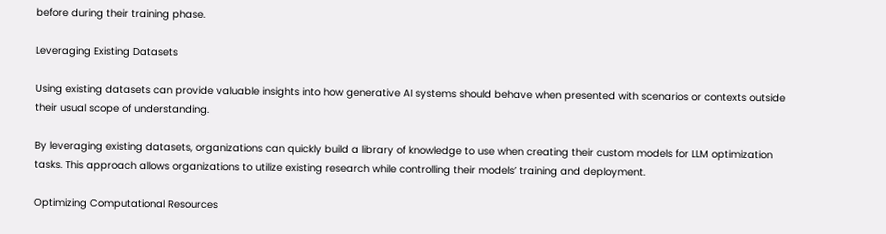before during their training phase.

Leveraging Existing Datasets

Using existing datasets can provide valuable insights into how generative AI systems should behave when presented with scenarios or contexts outside their usual scope of understanding.

By leveraging existing datasets, organizations can quickly build a library of knowledge to use when creating their custom models for LLM optimization tasks. This approach allows organizations to utilize existing research while controlling their models’ training and deployment.

Optimizing Computational Resources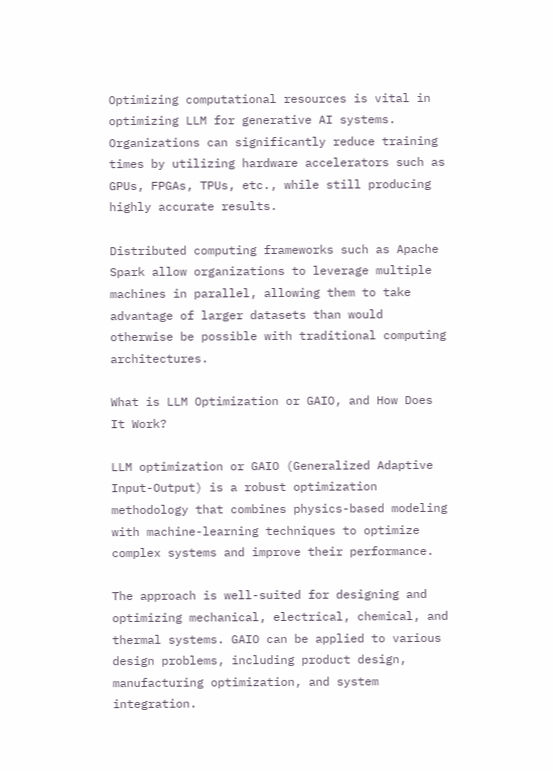Optimizing computational resources is vital in optimizing LLM for generative AI systems. Organizations can significantly reduce training times by utilizing hardware accelerators such as GPUs, FPGAs, TPUs, etc., while still producing highly accurate results.

Distributed computing frameworks such as Apache Spark allow organizations to leverage multiple machines in parallel, allowing them to take advantage of larger datasets than would otherwise be possible with traditional computing architectures.

What is LLM Optimization or GAIO, and How Does It Work?

LLM optimization or GAIO (Generalized Adaptive Input-Output) is a robust optimization methodology that combines physics-based modeling with machine-learning techniques to optimize complex systems and improve their performance.

The approach is well-suited for designing and optimizing mechanical, electrical, chemical, and thermal systems. GAIO can be applied to various design problems, including product design, manufacturing optimization, and system integration.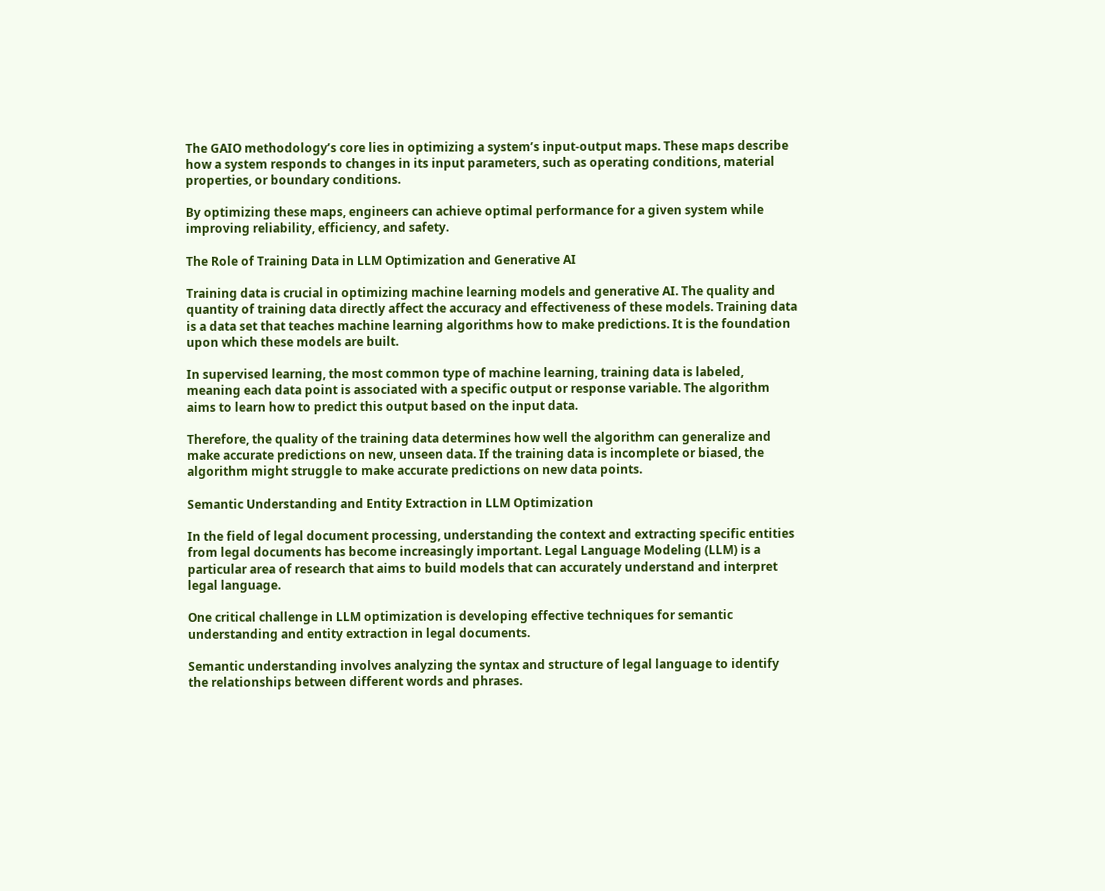The GAIO methodology’s core lies in optimizing a system’s input-output maps. These maps describe how a system responds to changes in its input parameters, such as operating conditions, material properties, or boundary conditions.

By optimizing these maps, engineers can achieve optimal performance for a given system while improving reliability, efficiency, and safety.

The Role of Training Data in LLM Optimization and Generative AI

Training data is crucial in optimizing machine learning models and generative AI. The quality and quantity of training data directly affect the accuracy and effectiveness of these models. Training data is a data set that teaches machine learning algorithms how to make predictions. It is the foundation upon which these models are built.

In supervised learning, the most common type of machine learning, training data is labeled, meaning each data point is associated with a specific output or response variable. The algorithm aims to learn how to predict this output based on the input data.

Therefore, the quality of the training data determines how well the algorithm can generalize and make accurate predictions on new, unseen data. If the training data is incomplete or biased, the algorithm might struggle to make accurate predictions on new data points.

Semantic Understanding and Entity Extraction in LLM Optimization

In the field of legal document processing, understanding the context and extracting specific entities from legal documents has become increasingly important. Legal Language Modeling (LLM) is a particular area of research that aims to build models that can accurately understand and interpret legal language.

One critical challenge in LLM optimization is developing effective techniques for semantic understanding and entity extraction in legal documents.

Semantic understanding involves analyzing the syntax and structure of legal language to identify the relationships between different words and phrases.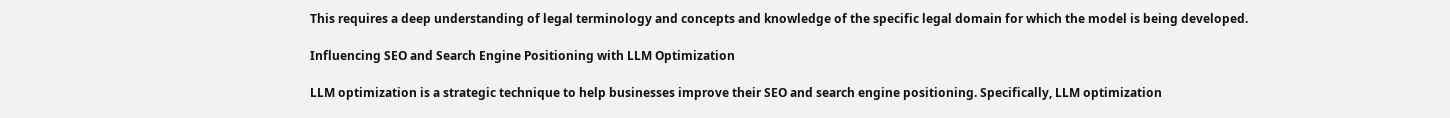This requires a deep understanding of legal terminology and concepts and knowledge of the specific legal domain for which the model is being developed.

Influencing SEO and Search Engine Positioning with LLM Optimization

LLM optimization is a strategic technique to help businesses improve their SEO and search engine positioning. Specifically, LLM optimization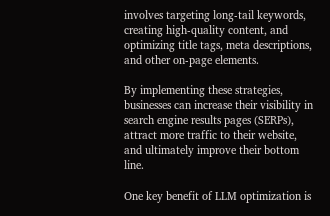involves targeting long-tail keywords, creating high-quality content, and optimizing title tags, meta descriptions, and other on-page elements.

By implementing these strategies, businesses can increase their visibility in search engine results pages (SERPs), attract more traffic to their website, and ultimately improve their bottom line.

One key benefit of LLM optimization is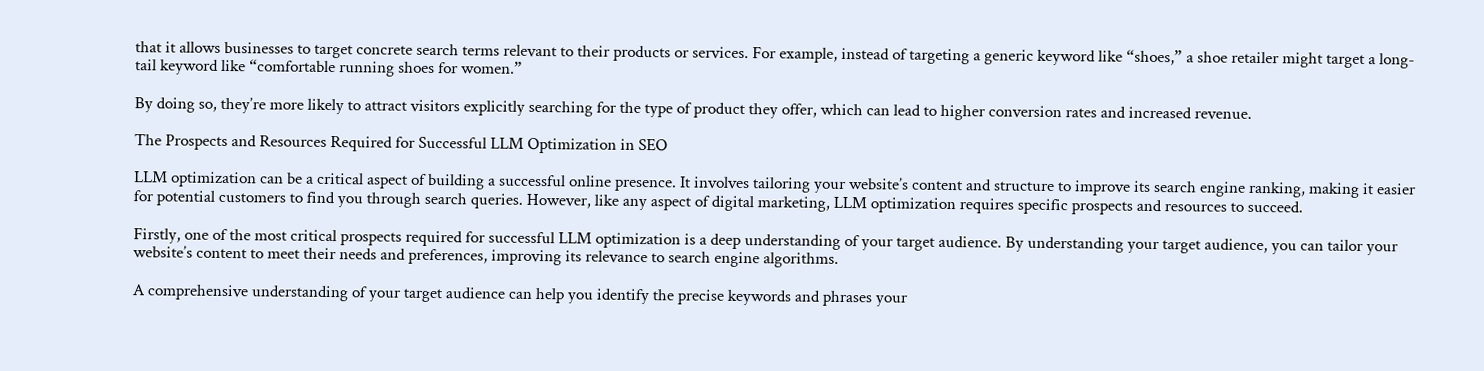that it allows businesses to target concrete search terms relevant to their products or services. For example, instead of targeting a generic keyword like “shoes,” a shoe retailer might target a long-tail keyword like “comfortable running shoes for women.”

By doing so, they’re more likely to attract visitors explicitly searching for the type of product they offer, which can lead to higher conversion rates and increased revenue.

The Prospects and Resources Required for Successful LLM Optimization in SEO

LLM optimization can be a critical aspect of building a successful online presence. It involves tailoring your website’s content and structure to improve its search engine ranking, making it easier for potential customers to find you through search queries. However, like any aspect of digital marketing, LLM optimization requires specific prospects and resources to succeed.

Firstly, one of the most critical prospects required for successful LLM optimization is a deep understanding of your target audience. By understanding your target audience, you can tailor your website’s content to meet their needs and preferences, improving its relevance to search engine algorithms.

A comprehensive understanding of your target audience can help you identify the precise keywords and phrases your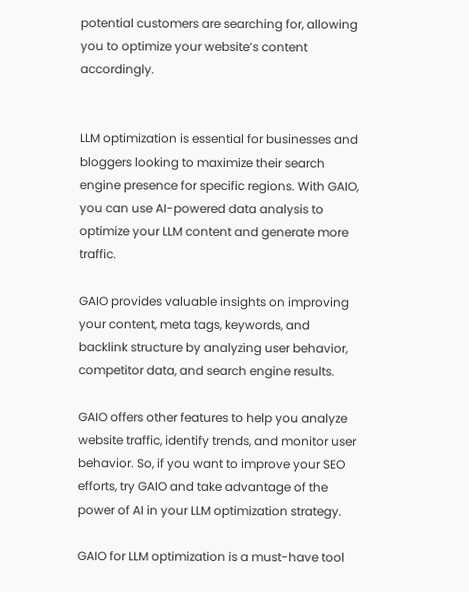potential customers are searching for, allowing you to optimize your website’s content accordingly.


LLM optimization is essential for businesses and bloggers looking to maximize their search engine presence for specific regions. With GAIO, you can use AI-powered data analysis to optimize your LLM content and generate more traffic.

GAIO provides valuable insights on improving your content, meta tags, keywords, and backlink structure by analyzing user behavior, competitor data, and search engine results.

GAIO offers other features to help you analyze website traffic, identify trends, and monitor user behavior. So, if you want to improve your SEO efforts, try GAIO and take advantage of the power of AI in your LLM optimization strategy.

GAIO for LLM optimization is a must-have tool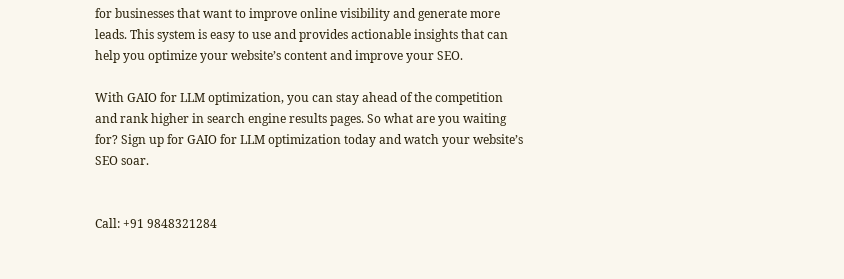for businesses that want to improve online visibility and generate more leads. This system is easy to use and provides actionable insights that can help you optimize your website’s content and improve your SEO.

With GAIO for LLM optimization, you can stay ahead of the competition and rank higher in search engine results pages. So what are you waiting for? Sign up for GAIO for LLM optimization today and watch your website’s SEO soar.


Call: +91 9848321284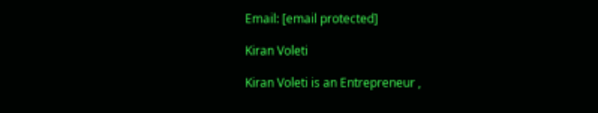Email: [email protected]

Kiran Voleti

Kiran Voleti is an Entrepreneur ,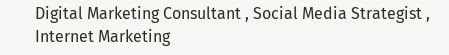Digital Marketing Consultant , Social Media Strategist , Internet Marketing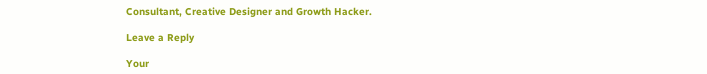Consultant, Creative Designer and Growth Hacker.

Leave a Reply

Your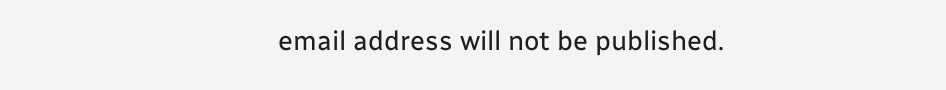email address will not be published.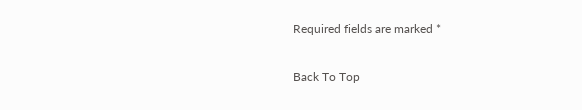Required fields are marked *

Back To Top